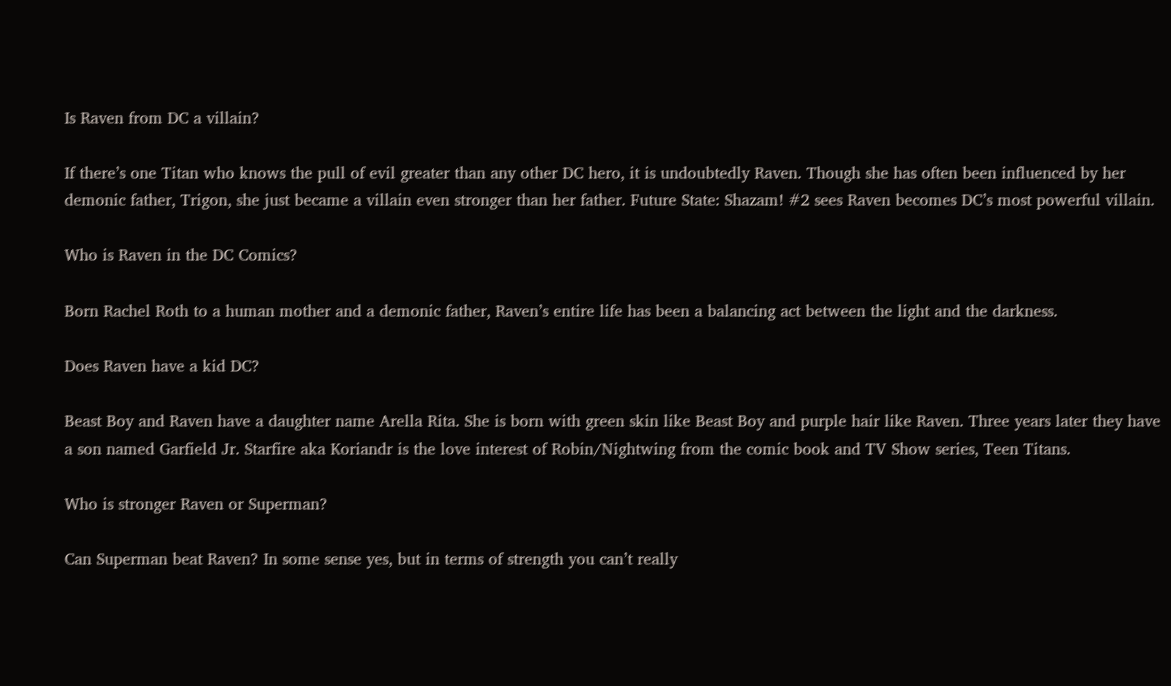Is Raven from DC a villain?

If there’s one Titan who knows the pull of evil greater than any other DC hero, it is undoubtedly Raven. Though she has often been influenced by her demonic father, Trigon, she just became a villain even stronger than her father. Future State: Shazam! #2 sees Raven becomes DC’s most powerful villain.

Who is Raven in the DC Comics?

Born Rachel Roth to a human mother and a demonic father, Raven’s entire life has been a balancing act between the light and the darkness.

Does Raven have a kid DC?

Beast Boy and Raven have a daughter name Arella Rita. She is born with green skin like Beast Boy and purple hair like Raven. Three years later they have a son named Garfield Jr. Starfire aka Koriandr is the love interest of Robin/Nightwing from the comic book and TV Show series, Teen Titans.

Who is stronger Raven or Superman?

Can Superman beat Raven? In some sense yes, but in terms of strength you can’t really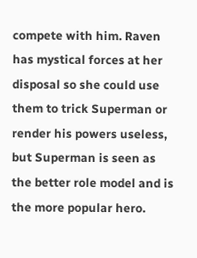compete with him. Raven has mystical forces at her disposal so she could use them to trick Superman or render his powers useless, but Superman is seen as the better role model and is the more popular hero.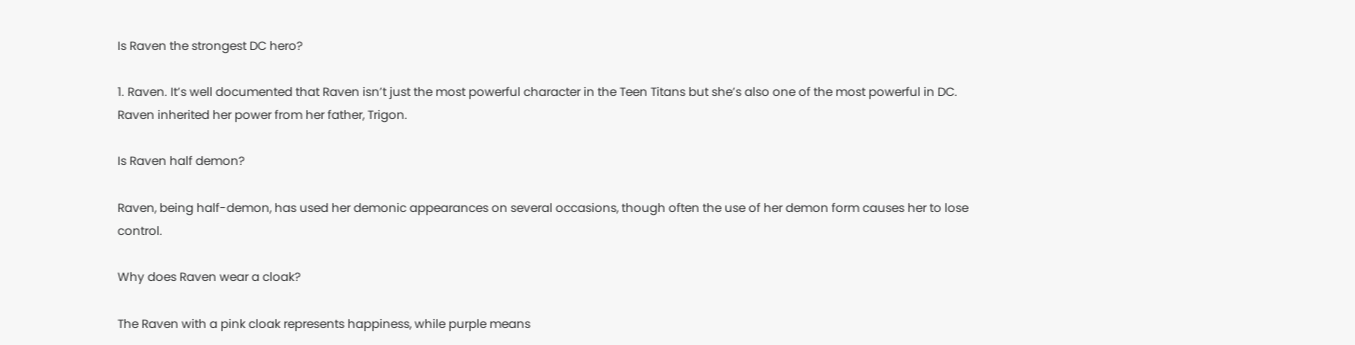Is Raven the strongest DC hero?

1. Raven. It’s well documented that Raven isn’t just the most powerful character in the Teen Titans but she’s also one of the most powerful in DC. Raven inherited her power from her father, Trigon.

Is Raven half demon?

Raven, being half-demon, has used her demonic appearances on several occasions, though often the use of her demon form causes her to lose control.

Why does Raven wear a cloak?

The Raven with a pink cloak represents happiness, while purple means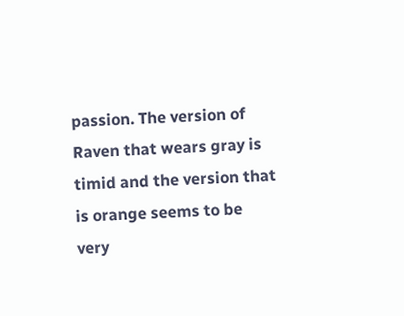passion. The version of Raven that wears gray is timid and the version that is orange seems to be very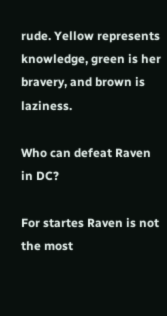rude. Yellow represents knowledge, green is her bravery, and brown is laziness.

Who can defeat Raven in DC?

For startes Raven is not the most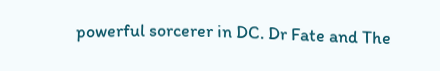powerful sorcerer in DC. Dr Fate and The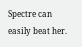Spectre can easily beat her.